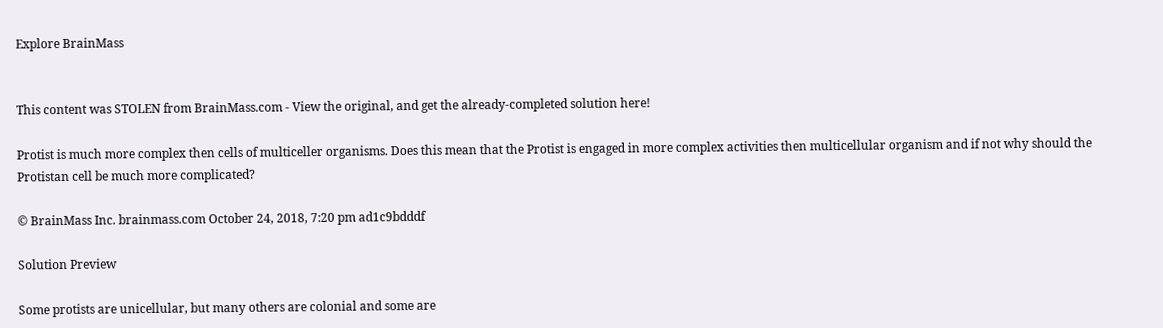Explore BrainMass


This content was STOLEN from BrainMass.com - View the original, and get the already-completed solution here!

Protist is much more complex then cells of multiceller organisms. Does this mean that the Protist is engaged in more complex activities then multicellular organism and if not why should the Protistan cell be much more complicated?

© BrainMass Inc. brainmass.com October 24, 2018, 7:20 pm ad1c9bdddf

Solution Preview

Some protists are unicellular, but many others are colonial and some are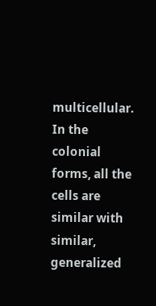multicellular. In the colonial forms, all the cells are similar with similar, generalized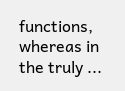functions, whereas in the truly ...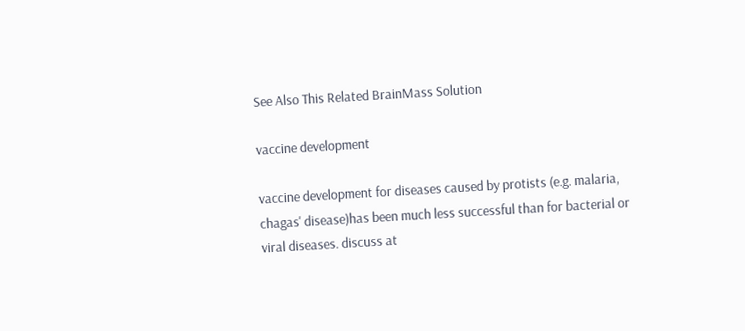See Also This Related BrainMass Solution

vaccine development

vaccine development for diseases caused by protists (e.g. malaria, chagas' disease)has been much less successful than for bacterial or viral diseases. discuss at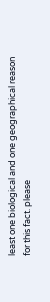least one biological and one geographical reason for this fact. please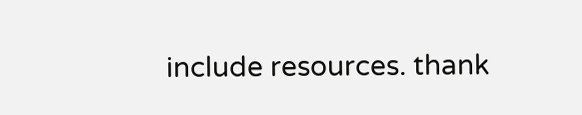include resources. thank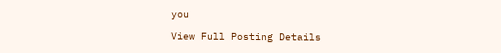you

View Full Posting Details